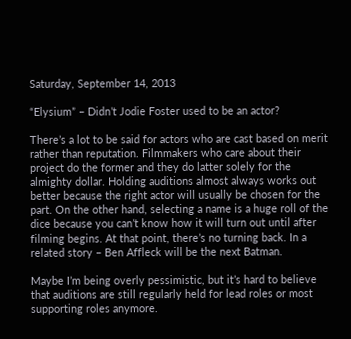Saturday, September 14, 2013

“Elysium” – Didn’t Jodie Foster used to be an actor?

There’s a lot to be said for actors who are cast based on merit rather than reputation. Filmmakers who care about their project do the former and they do latter solely for the almighty dollar. Holding auditions almost always works out better because the right actor will usually be chosen for the part. On the other hand, selecting a name is a huge roll of the dice because you can’t know how it will turn out until after filming begins. At that point, there’s no turning back. In a related story – Ben Affleck will be the next Batman.

Maybe I’m being overly pessimistic, but it’s hard to believe that auditions are still regularly held for lead roles or most supporting roles anymore.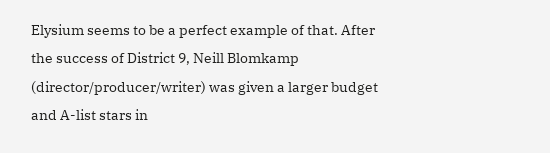Elysium seems to be a perfect example of that. After the success of District 9, Neill Blomkamp (director/producer/writer) was given a larger budget and A-list stars in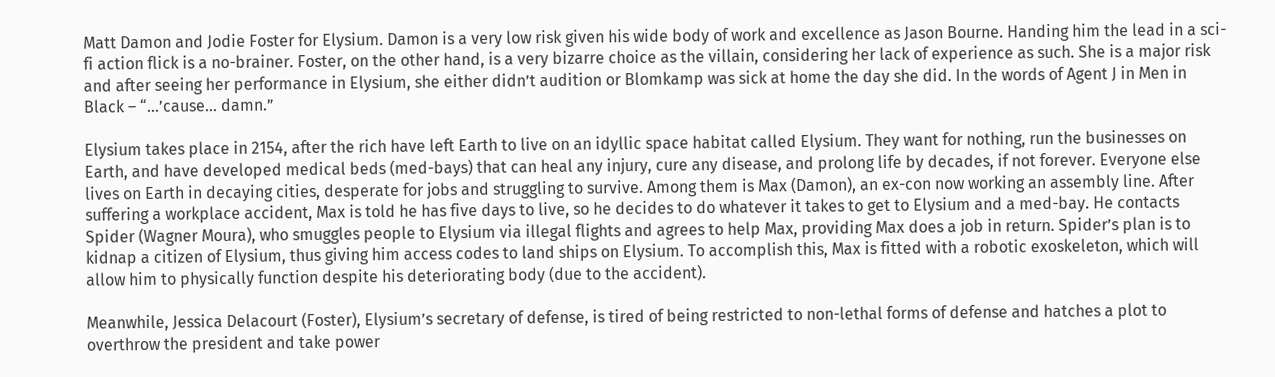Matt Damon and Jodie Foster for Elysium. Damon is a very low risk given his wide body of work and excellence as Jason Bourne. Handing him the lead in a sci-fi action flick is a no-brainer. Foster, on the other hand, is a very bizarre choice as the villain, considering her lack of experience as such. She is a major risk and after seeing her performance in Elysium, she either didn’t audition or Blomkamp was sick at home the day she did. In the words of Agent J in Men in Black – “…’cause… damn.”

Elysium takes place in 2154, after the rich have left Earth to live on an idyllic space habitat called Elysium. They want for nothing, run the businesses on Earth, and have developed medical beds (med-bays) that can heal any injury, cure any disease, and prolong life by decades, if not forever. Everyone else lives on Earth in decaying cities, desperate for jobs and struggling to survive. Among them is Max (Damon), an ex-con now working an assembly line. After suffering a workplace accident, Max is told he has five days to live, so he decides to do whatever it takes to get to Elysium and a med-bay. He contacts Spider (Wagner Moura), who smuggles people to Elysium via illegal flights and agrees to help Max, providing Max does a job in return. Spider’s plan is to kidnap a citizen of Elysium, thus giving him access codes to land ships on Elysium. To accomplish this, Max is fitted with a robotic exoskeleton, which will allow him to physically function despite his deteriorating body (due to the accident).

Meanwhile, Jessica Delacourt (Foster), Elysium’s secretary of defense, is tired of being restricted to non-lethal forms of defense and hatches a plot to overthrow the president and take power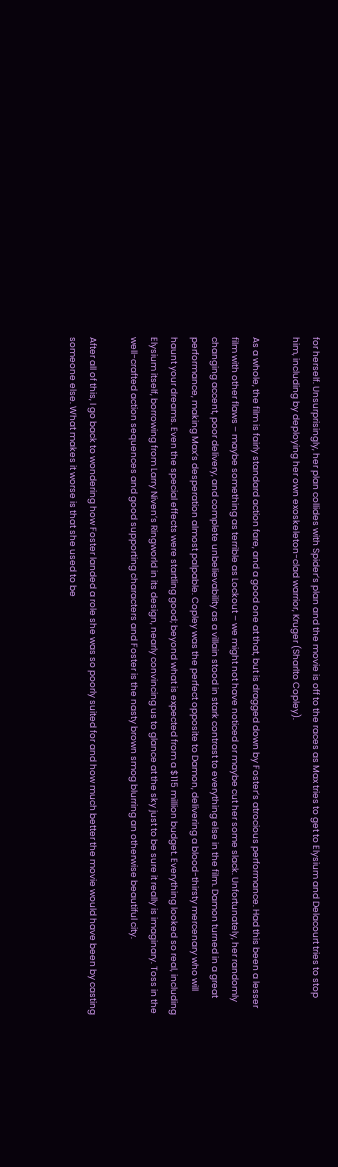for herself. Unsurprisingly, her plan collides with Spider’s plan and the movie is off to the races as Max tries to get to Elysium and Delacourt tries to stop him, including by deploying her own exoskeleton-clad warrior, Kruger (Sharlto Copley).

As a whole, the film is fairly standard action fare, and a good one at that, but is dragged down by Foster’s atrocious performance. Had this been a lesser film with other flaws – maybe something as terrible as Lockout – we might not have noticed or maybe cut her some slack. Unfortunately, her randomly changing accent, poor delivery, and complete unbelievability as a villain stood in stark contrast to everything else in the film. Damon turned in a great performance, making Max’s desperation almost palpable. Copley was the perfect opposite to Damon, delivering a blood-thirsty mercenary who will haunt your dreams. Even the special effects were startling good; beyond what is expected from a $115 million budget. Everything looked so real, including Elysium itself, borrowing from Larry Niven’s Ringworld in its design, nearly convincing us to glance at the sky just to be sure it really is imaginary. Toss in the well-crafted action sequences and good supporting characters and Foster is the nasty brown smog blurring an otherwise beautiful city.

After all of this, I go back to wondering how Foster landed a role she was so poorly suited for and how much better the movie would have been by casting someone else. What makes it worse is that she used to be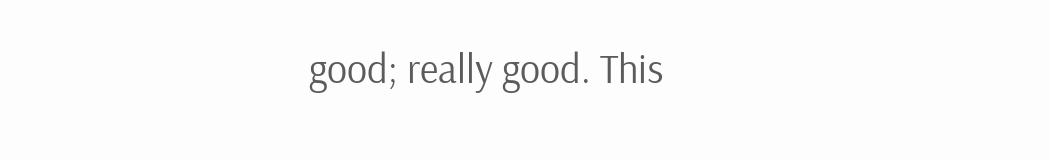good; really good. This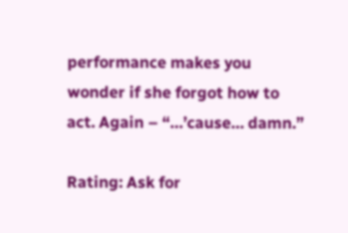performance makes you wonder if she forgot how to act. Again – “…’cause… damn.”

Rating: Ask for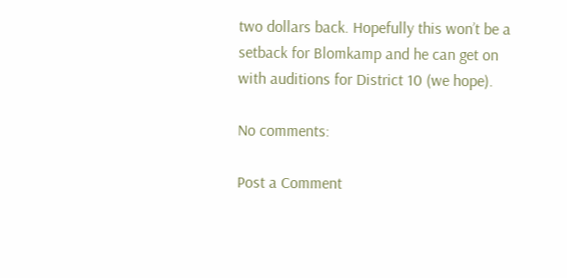two dollars back. Hopefully this won’t be a setback for Blomkamp and he can get on with auditions for District 10 (we hope).

No comments:

Post a Comment